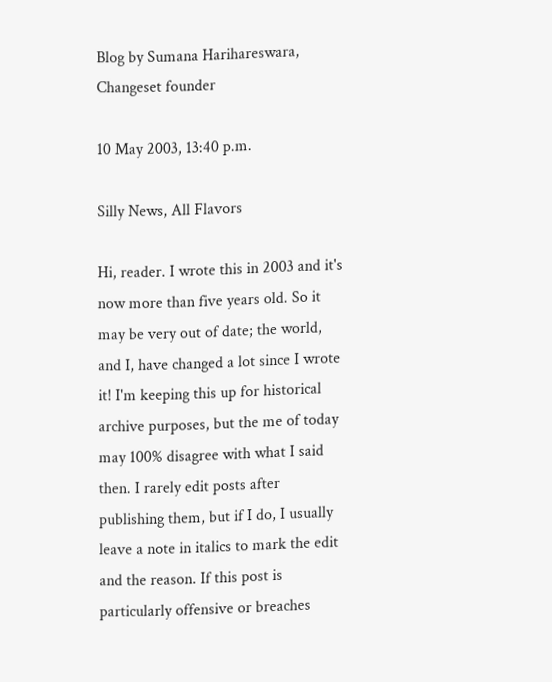Blog by Sumana Harihareswara, Changeset founder

10 May 2003, 13:40 p.m.

Silly News, All Flavors

Hi, reader. I wrote this in 2003 and it's now more than five years old. So it may be very out of date; the world, and I, have changed a lot since I wrote it! I'm keeping this up for historical archive purposes, but the me of today may 100% disagree with what I said then. I rarely edit posts after publishing them, but if I do, I usually leave a note in italics to mark the edit and the reason. If this post is particularly offensive or breaches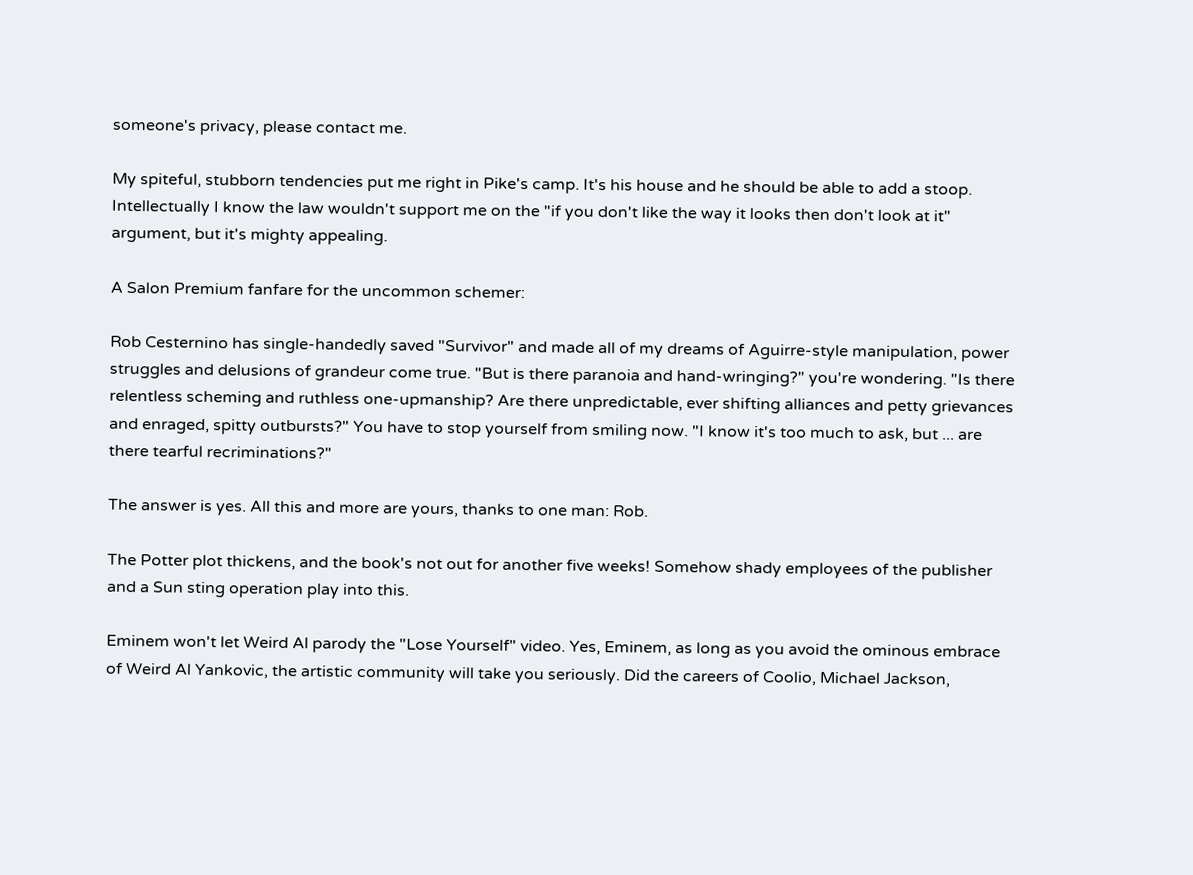someone's privacy, please contact me.

My spiteful, stubborn tendencies put me right in Pike's camp. It's his house and he should be able to add a stoop. Intellectually I know the law wouldn't support me on the "if you don't like the way it looks then don't look at it" argument, but it's mighty appealing.

A Salon Premium fanfare for the uncommon schemer:

Rob Cesternino has single-handedly saved "Survivor" and made all of my dreams of Aguirre-style manipulation, power struggles and delusions of grandeur come true. "But is there paranoia and hand-wringing?" you're wondering. "Is there relentless scheming and ruthless one-upmanship? Are there unpredictable, ever shifting alliances and petty grievances and enraged, spitty outbursts?" You have to stop yourself from smiling now. "I know it's too much to ask, but ... are there tearful recriminations?"

The answer is yes. All this and more are yours, thanks to one man: Rob.

The Potter plot thickens, and the book's not out for another five weeks! Somehow shady employees of the publisher and a Sun sting operation play into this.

Eminem won't let Weird Al parody the "Lose Yourself" video. Yes, Eminem, as long as you avoid the ominous embrace of Weird Al Yankovic, the artistic community will take you seriously. Did the careers of Coolio, Michael Jackson,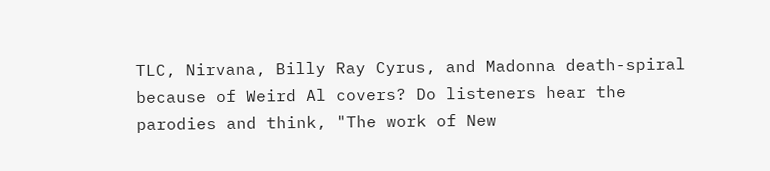TLC, Nirvana, Billy Ray Cyrus, and Madonna death-spiral because of Weird Al covers? Do listeners hear the parodies and think, "The work of New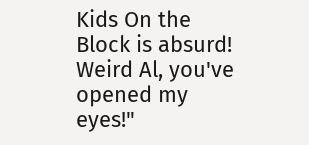Kids On the Block is absurd! Weird Al, you've opened my eyes!"